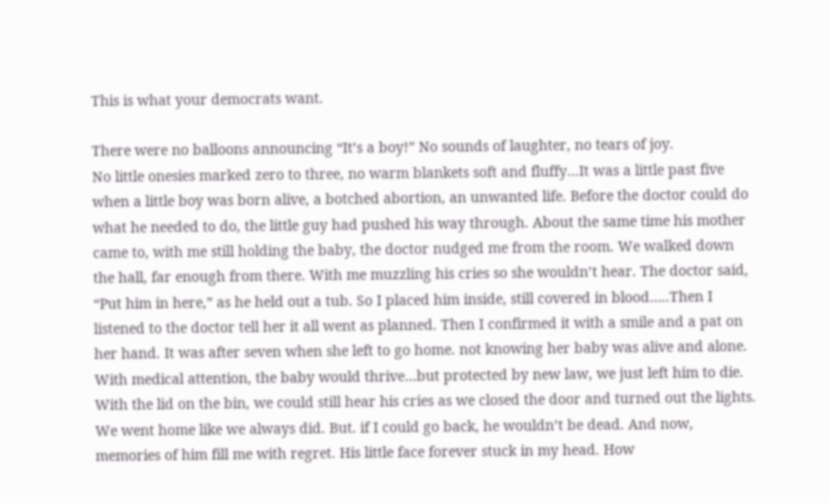This is what your democrats want.

There were no balloons announcing “It’s a boy!” No sounds of laughter, no tears of joy.
No little onesies marked zero to three, no warm blankets soft and fluffy…It was a little past five when a little boy was born alive, a botched abortion, an unwanted life. Before the doctor could do what he needed to do, the little guy had pushed his way through. About the same time his mother came to, with me still holding the baby, the doctor nudged me from the room. We walked down the hall, far enough from there. With me muzzling his cries so she wouldn’t hear. The doctor said, “Put him in here,” as he held out a tub. So I placed him inside, still covered in blood…..Then I listened to the doctor tell her it all went as planned. Then I confirmed it with a smile and a pat on her hand. It was after seven when she left to go home. not knowing her baby was alive and alone. With medical attention, the baby would thrive…but protected by new law, we just left him to die. With the lid on the bin, we could still hear his cries as we closed the door and turned out the lights. We went home like we always did. But. if I could go back, he wouldn’t be dead. And now, memories of him fill me with regret. His little face forever stuck in my head. How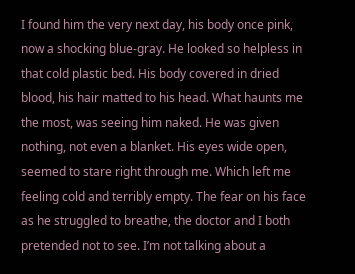I found him the very next day, his body once pink, now a shocking blue-gray. He looked so helpless in that cold plastic bed. His body covered in dried blood, his hair matted to his head. What haunts me the most, was seeing him naked. He was given nothing, not even a blanket. His eyes wide open, seemed to stare right through me. Which left me feeling cold and terribly empty. The fear on his face as he struggled to breathe, the doctor and I both pretended not to see. I’m not talking about a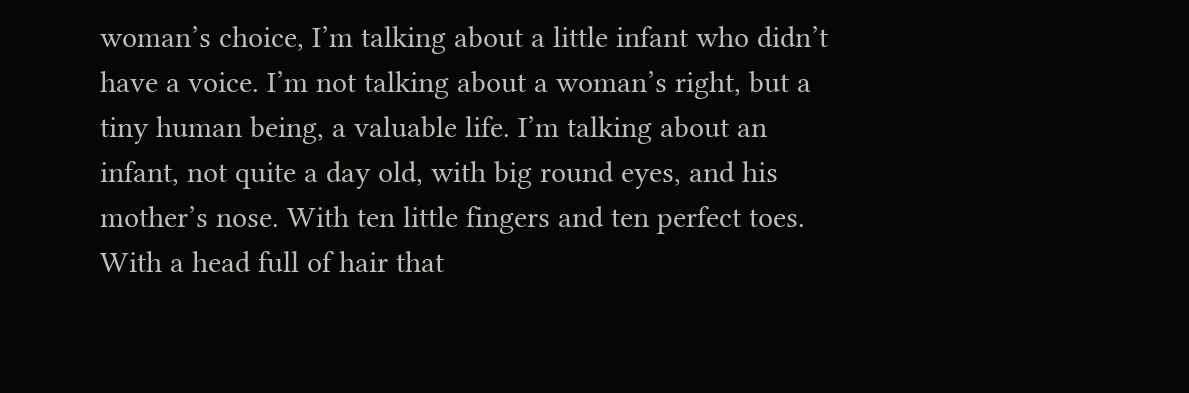woman’s choice, I’m talking about a little infant who didn’t have a voice. I’m not talking about a woman’s right, but a tiny human being, a valuable life. I’m talking about an infant, not quite a day old, with big round eyes, and his mother’s nose. With ten little fingers and ten perfect toes. With a head full of hair that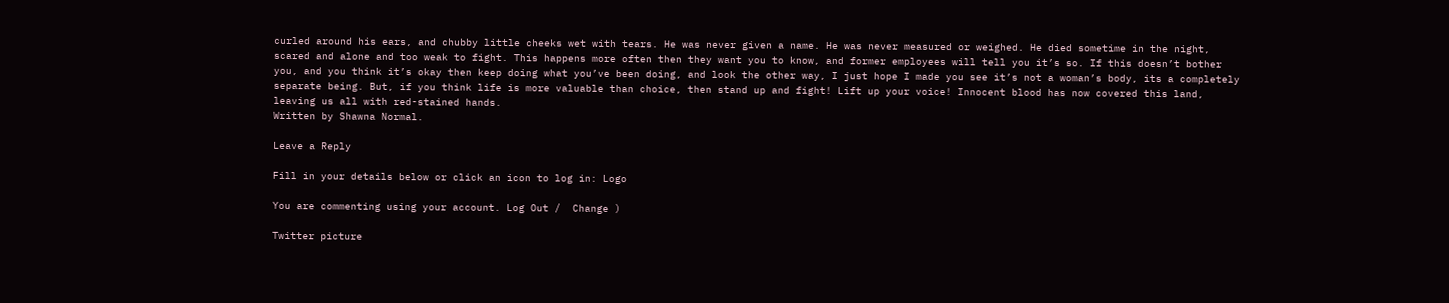curled around his ears, and chubby little cheeks wet with tears. He was never given a name. He was never measured or weighed. He died sometime in the night, scared and alone and too weak to fight. This happens more often then they want you to know, and former employees will tell you it’s so. If this doesn’t bother you, and you think it’s okay then keep doing what you’ve been doing, and look the other way, I just hope I made you see it’s not a woman’s body, its a completely separate being. But, if you think life is more valuable than choice, then stand up and fight! Lift up your voice! Innocent blood has now covered this land, leaving us all with red-stained hands.
Written by Shawna Normal.

Leave a Reply

Fill in your details below or click an icon to log in: Logo

You are commenting using your account. Log Out /  Change )

Twitter picture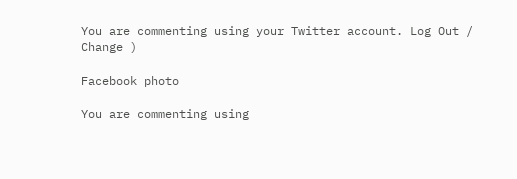You are commenting using your Twitter account. Log Out /  Change )

Facebook photo

You are commenting using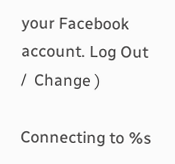your Facebook account. Log Out /  Change )

Connecting to %s